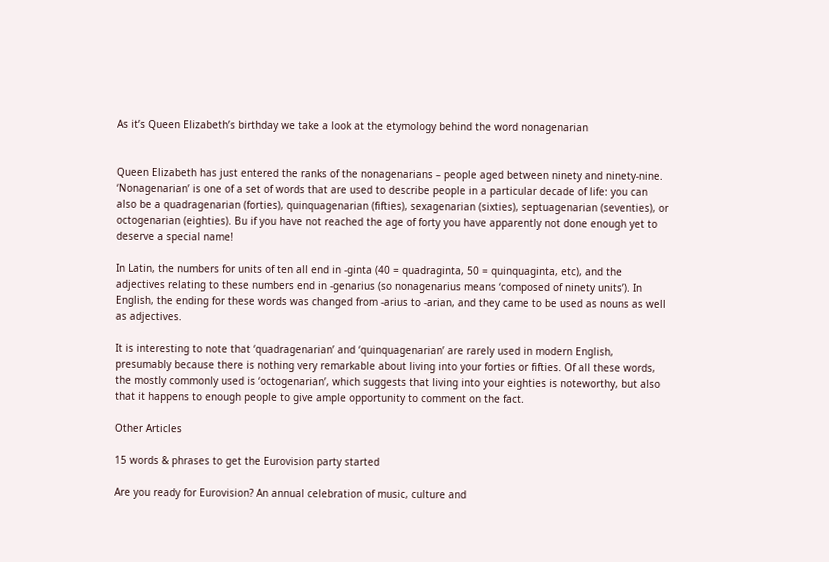As it’s Queen Elizabeth’s birthday we take a look at the etymology behind the word nonagenarian


Queen Elizabeth has just entered the ranks of the nonagenarians – people aged between ninety and ninety-nine. ‘Nonagenarian’ is one of a set of words that are used to describe people in a particular decade of life: you can also be a quadragenarian (forties), quinquagenarian (fifties), sexagenarian (sixties), septuagenarian (seventies), or octogenarian (eighties). Bu if you have not reached the age of forty you have apparently not done enough yet to deserve a special name!

In Latin, the numbers for units of ten all end in -ginta (40 = quadraginta, 50 = quinquaginta, etc), and the adjectives relating to these numbers end in -genarius (so nonagenarius means ‘composed of ninety units’). In English, the ending for these words was changed from -arius to -arian, and they came to be used as nouns as well as adjectives.

It is interesting to note that ‘quadragenarian’ and ‘quinquagenarian’ are rarely used in modern English, presumably because there is nothing very remarkable about living into your forties or fifties. Of all these words, the mostly commonly used is ‘octogenarian’, which suggests that living into your eighties is noteworthy, but also that it happens to enough people to give ample opportunity to comment on the fact.

Other Articles

15 words & phrases to get the Eurovision party started

Are you ready for Eurovision? An annual celebration of music, culture and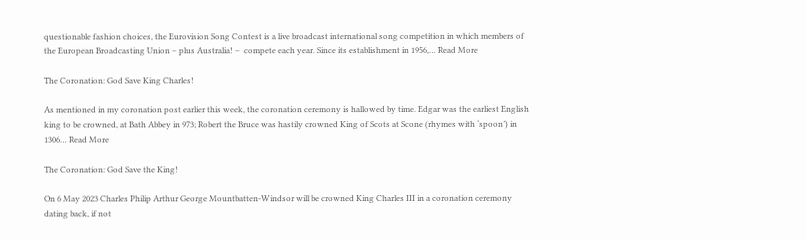questionable fashion choices, the Eurovision Song Contest is a live broadcast international song competition in which members of the European Broadcasting Union – plus Australia! –  compete each year. Since its establishment in 1956,… Read More

The Coronation: God Save King Charles!

As mentioned in my coronation post earlier this week, the coronation ceremony is hallowed by time. Edgar was the earliest English king to be crowned, at Bath Abbey in 973; Robert the Bruce was hastily crowned King of Scots at Scone (rhymes with ‘spoon’) in 1306… Read More

The Coronation: God Save the King!

On 6 May 2023 Charles Philip Arthur George Mountbatten-Windsor will be crowned King Charles III in a coronation ceremony dating back, if not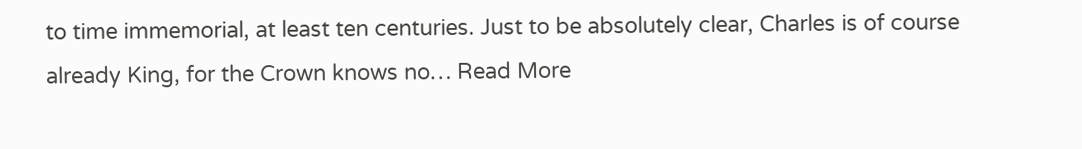to time immemorial, at least ten centuries. Just to be absolutely clear, Charles is of course already King, for the Crown knows no… Read More